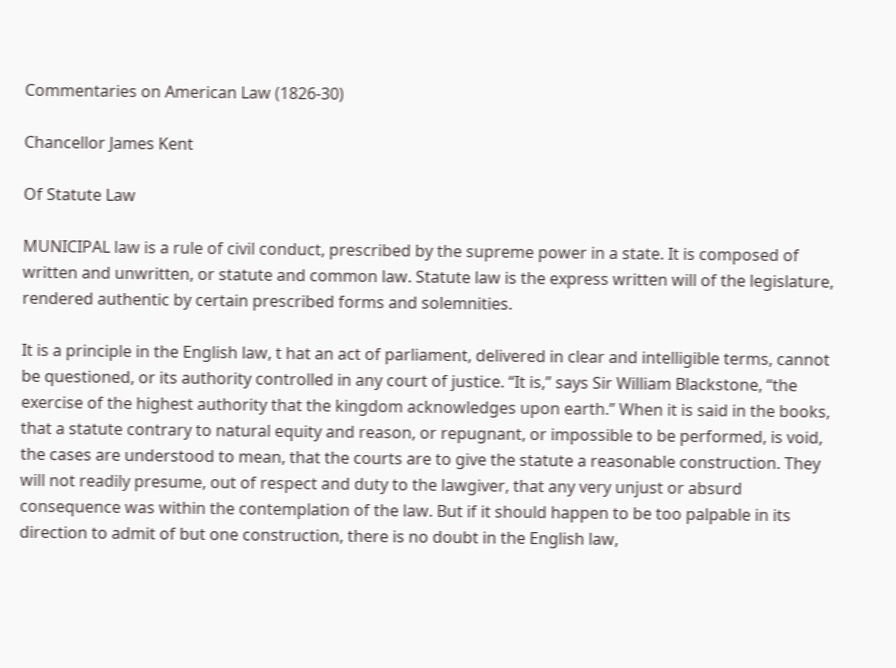Commentaries on American Law (1826-30)

Chancellor James Kent

Of Statute Law

MUNICIPAL law is a rule of civil conduct, prescribed by the supreme power in a state. It is composed of written and unwritten, or statute and common law. Statute law is the express written will of the legislature, rendered authentic by certain prescribed forms and solemnities.

It is a principle in the English law, t hat an act of parliament, delivered in clear and intelligible terms, cannot be questioned, or its authority controlled in any court of justice. “It is,” says Sir William Blackstone, “the exercise of the highest authority that the kingdom acknowledges upon earth.” When it is said in the books, that a statute contrary to natural equity and reason, or repugnant, or impossible to be performed, is void, the cases are understood to mean, that the courts are to give the statute a reasonable construction. They will not readily presume, out of respect and duty to the lawgiver, that any very unjust or absurd consequence was within the contemplation of the law. But if it should happen to be too palpable in its direction to admit of but one construction, there is no doubt in the English law,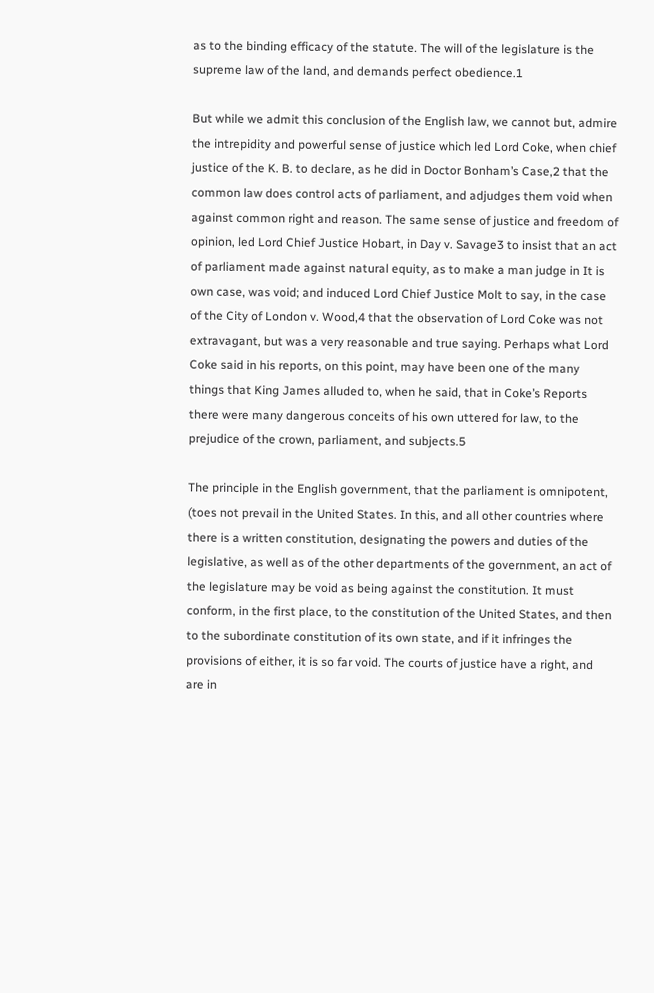as to the binding efficacy of the statute. The will of the legislature is the supreme law of the land, and demands perfect obedience.1

But while we admit this conclusion of the English law, we cannot but, admire the intrepidity and powerful sense of justice which led Lord Coke, when chief justice of the K. B. to declare, as he did in Doctor Bonham’s Case,2 that the common law does control acts of parliament, and adjudges them void when against common right and reason. The same sense of justice and freedom of opinion, led Lord Chief Justice Hobart, in Day v. Savage3 to insist that an act of parliament made against natural equity, as to make a man judge in It is own case, was void; and induced Lord Chief Justice Molt to say, in the case of the City of London v. Wood,4 that the observation of Lord Coke was not extravagant, but was a very reasonable and true saying. Perhaps what Lord Coke said in his reports, on this point, may have been one of the many things that King James alluded to, when he said, that in Coke’s Reports there were many dangerous conceits of his own uttered for law, to the prejudice of the crown, parliament, and subjects.5

The principle in the English government, that the parliament is omnipotent, (toes not prevail in the United States. In this, and all other countries where there is a written constitution, designating the powers and duties of the legislative, as well as of the other departments of the government, an act of the legislature may be void as being against the constitution. It must conform, in the first place, to the constitution of the United States, and then to the subordinate constitution of its own state, and if it infringes the provisions of either, it is so far void. The courts of justice have a right, and are in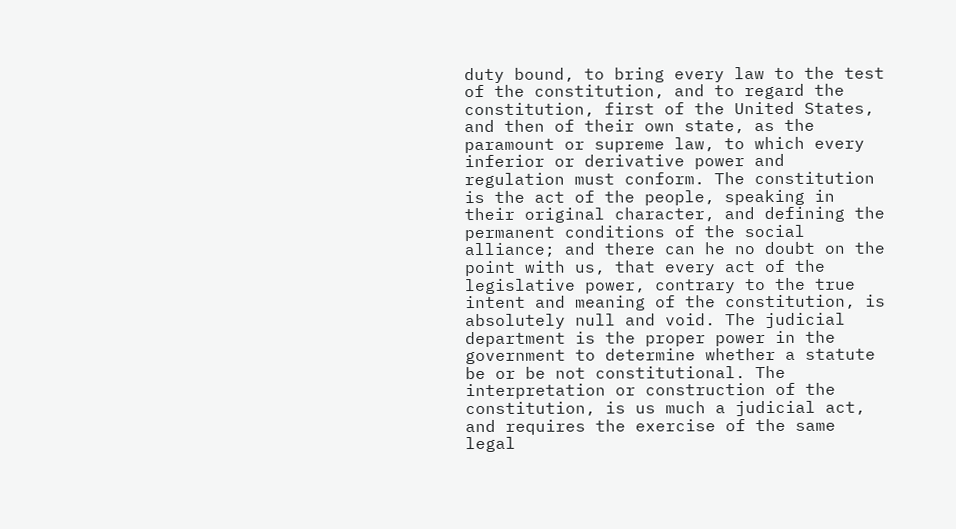duty bound, to bring every law to the test of the constitution, and to regard the constitution, first of the United States, and then of their own state, as the paramount or supreme law, to which every inferior or derivative power and regulation must conform. The constitution is the act of the people, speaking in their original character, and defining the permanent conditions of the social alliance; and there can he no doubt on the point with us, that every act of the legislative power, contrary to the true intent and meaning of the constitution, is absolutely null and void. The judicial department is the proper power in the government to determine whether a statute be or be not constitutional. The interpretation or construction of the constitution, is us much a judicial act, and requires the exercise of the same legal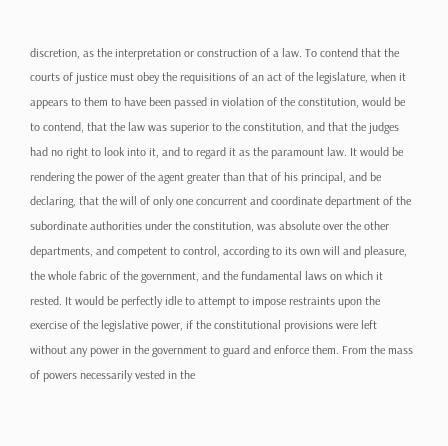discretion, as the interpretation or construction of a law. To contend that the courts of justice must obey the requisitions of an act of the legislature, when it appears to them to have been passed in violation of the constitution, would be to contend, that the law was superior to the constitution, and that the judges had no right to look into it, and to regard it as the paramount law. It would be rendering the power of the agent greater than that of his principal, and be declaring, that the will of only one concurrent and coordinate department of the subordinate authorities under the constitution, was absolute over the other departments, and competent to control, according to its own will and pleasure, the whole fabric of the government, and the fundamental laws on which it rested. It would be perfectly idle to attempt to impose restraints upon the exercise of the legislative power, if the constitutional provisions were left without any power in the government to guard and enforce them. From the mass of powers necessarily vested in the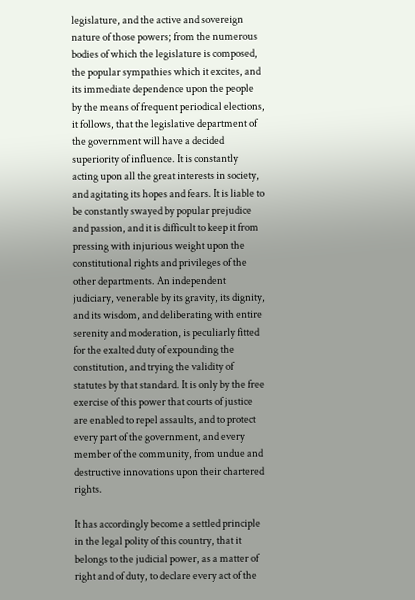legislature, and the active and sovereign nature of those powers; from the numerous bodies of which the legislature is composed, the popular sympathies which it excites, and its immediate dependence upon the people by the means of frequent periodical elections, it follows, that the legislative department of the government will have a decided superiority of influence. It is constantly acting upon all the great interests in society, and agitating its hopes and fears. It is liable to be constantly swayed by popular prejudice and passion, and it is difficult to keep it from pressing with injurious weight upon the constitutional rights and privileges of the other departments. An independent judiciary, venerable by its gravity, its dignity, and its wisdom, and deliberating with entire serenity and moderation, is peculiarly fitted for the exalted duty of expounding the constitution, and trying the validity of statutes by that standard. It is only by the free exercise of this power that courts of justice are enabled to repel assaults, and to protect every part of the government, and every member of the community, from undue and destructive innovations upon their chartered rights.

It has accordingly become a settled principle in the legal polity of this country, that it belongs to the judicial power, as a matter of right and of duty, to declare every act of the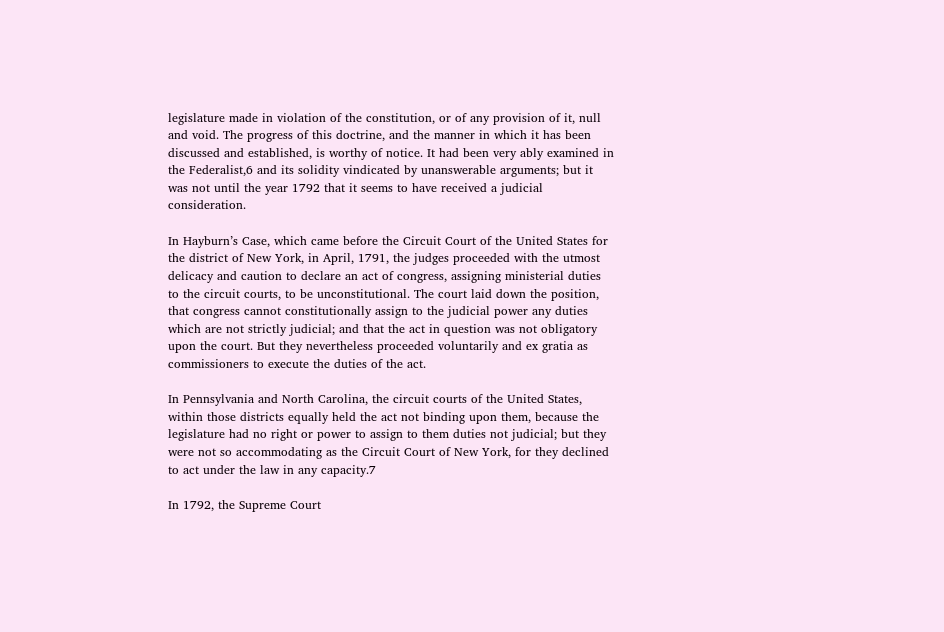legislature made in violation of the constitution, or of any provision of it, null and void. The progress of this doctrine, and the manner in which it has been discussed and established, is worthy of notice. It had been very ably examined in the Federalist,6 and its solidity vindicated by unanswerable arguments; but it was not until the year 1792 that it seems to have received a judicial consideration.

In Hayburn’s Case, which came before the Circuit Court of the United States for the district of New York, in April, 1791, the judges proceeded with the utmost delicacy and caution to declare an act of congress, assigning ministerial duties to the circuit courts, to be unconstitutional. The court laid down the position, that congress cannot constitutionally assign to the judicial power any duties which are not strictly judicial; and that the act in question was not obligatory upon the court. But they nevertheless proceeded voluntarily and ex gratia as commissioners to execute the duties of the act.

In Pennsylvania and North Carolina, the circuit courts of the United States, within those districts equally held the act not binding upon them, because the legislature had no right or power to assign to them duties not judicial; but they were not so accommodating as the Circuit Court of New York, for they declined to act under the law in any capacity.7

In 1792, the Supreme Court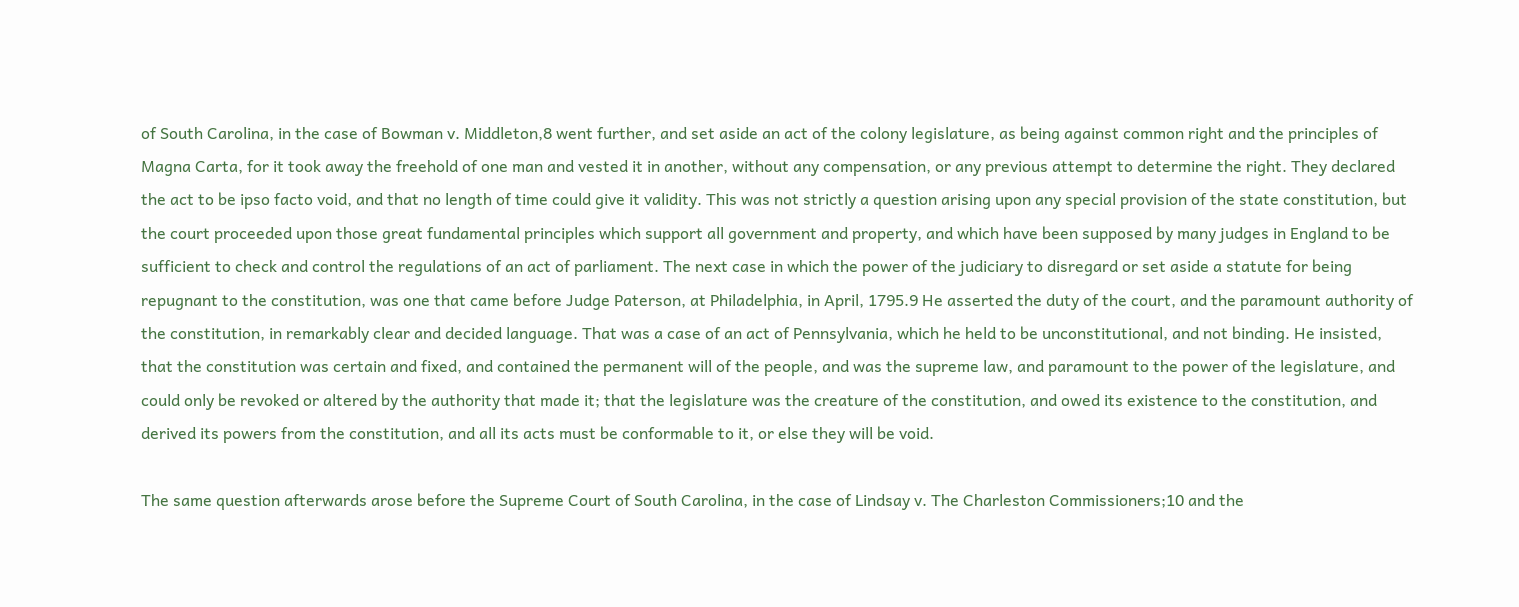of South Carolina, in the case of Bowman v. Middleton,8 went further, and set aside an act of the colony legislature, as being against common right and the principles of Magna Carta, for it took away the freehold of one man and vested it in another, without any compensation, or any previous attempt to determine the right. They declared the act to be ipso facto void, and that no length of time could give it validity. This was not strictly a question arising upon any special provision of the state constitution, but the court proceeded upon those great fundamental principles which support all government and property, and which have been supposed by many judges in England to be sufficient to check and control the regulations of an act of parliament. The next case in which the power of the judiciary to disregard or set aside a statute for being repugnant to the constitution, was one that came before Judge Paterson, at Philadelphia, in April, 1795.9 He asserted the duty of the court, and the paramount authority of the constitution, in remarkably clear and decided language. That was a case of an act of Pennsylvania, which he held to be unconstitutional, and not binding. He insisted, that the constitution was certain and fixed, and contained the permanent will of the people, and was the supreme law, and paramount to the power of the legislature, and could only be revoked or altered by the authority that made it; that the legislature was the creature of the constitution, and owed its existence to the constitution, and derived its powers from the constitution, and all its acts must be conformable to it, or else they will be void.

The same question afterwards arose before the Supreme Court of South Carolina, in the case of Lindsay v. The Charleston Commissioners;10 and the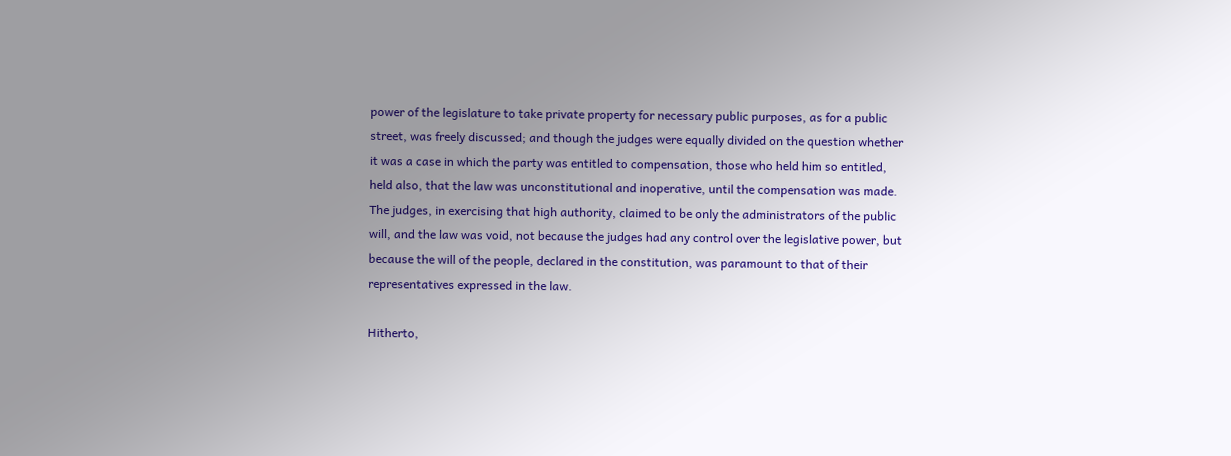power of the legislature to take private property for necessary public purposes, as for a public street, was freely discussed; and though the judges were equally divided on the question whether it was a case in which the party was entitled to compensation, those who held him so entitled, held also, that the law was unconstitutional and inoperative, until the compensation was made. The judges, in exercising that high authority, claimed to be only the administrators of the public will, and the law was void, not because the judges had any control over the legislative power, but because the will of the people, declared in the constitution, was paramount to that of their representatives expressed in the law.

Hitherto,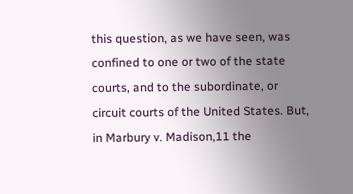this question, as we have seen, was confined to one or two of the state courts, and to the subordinate, or circuit courts of the United States. But, in Marbury v. Madison,11 the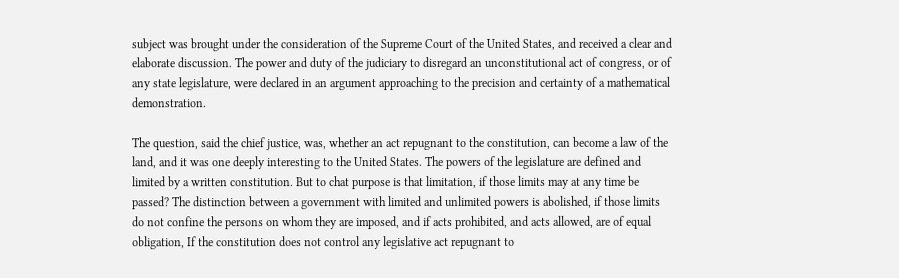subject was brought under the consideration of the Supreme Court of the United States, and received a clear and elaborate discussion. The power and duty of the judiciary to disregard an unconstitutional act of congress, or of any state legislature, were declared in an argument approaching to the precision and certainty of a mathematical demonstration.

The question, said the chief justice, was, whether an act repugnant to the constitution, can become a law of the land, and it was one deeply interesting to the United States. The powers of the legislature are defined and limited by a written constitution. But to chat purpose is that limitation, if those limits may at any time be passed? The distinction between a government with limited and unlimited powers is abolished, if those limits do not confine the persons on whom they are imposed, and if acts prohibited, and acts allowed, are of equal obligation, If the constitution does not control any legislative act repugnant to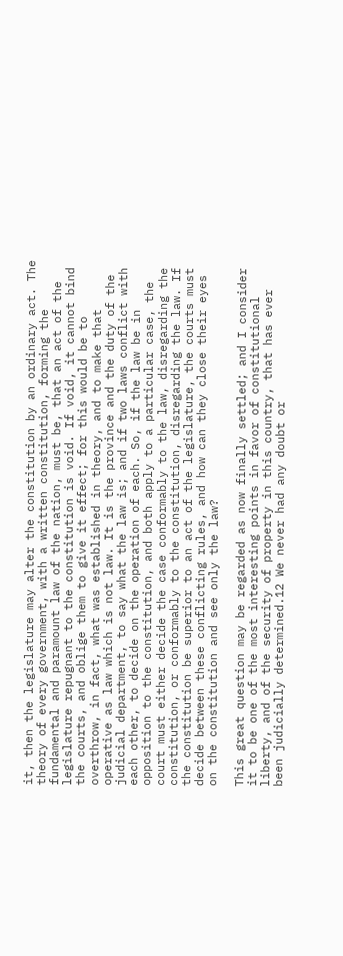it, then the legislature may alter the constitution by an ordinary act. The theory of every government, with a written constitution, forming the fundamental and paramount law of the nation, must be, that an act of the legislature repugnant to the constitution is void. If void, it cannot bind the courts, and oblige them to give it effect; for this would be to overthrow, in fact, what was established in theory, and to make that operative as law which is not law. It is the province and the duty of the judicial department, to say what the law is; and if two laws conflict with each other, to decide on the operation of each. So, if the law be in opposition to the constitution, and both apply to a particular case, the court must either decide the case conformably to the law, disregarding the constitution, or conformably to the constitution, disregarding the law. If the constitution be superior to an act of the legislature, the courts must decide between these conflicting rules, and how can they close their eyes on the constitution and see only the law?

This great question may be regarded as now finally settled; and I consider it to be one of the most interesting points in favor of constitutional liberty, and of the security of property in this country, that has ever been judicially determined.12 We never had any doubt or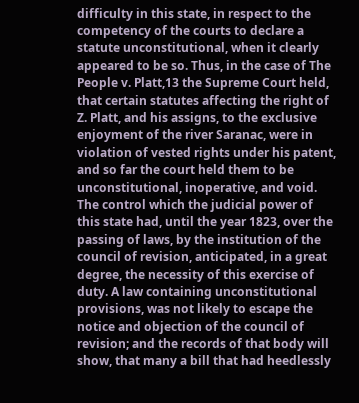difficulty in this state, in respect to the competency of the courts to declare a statute unconstitutional, when it clearly appeared to be so. Thus, in the case of The People v. Platt,13 the Supreme Court held, that certain statutes affecting the right of Z. Platt, and his assigns, to the exclusive enjoyment of the river Saranac, were in violation of vested rights under his patent, and so far the court held them to be unconstitutional, inoperative, and void. The control which the judicial power of this state had, until the year 1823, over the passing of laws, by the institution of the council of revision, anticipated, in a great degree, the necessity of this exercise of duty. A law containing unconstitutional provisions, was not likely to escape the notice and objection of the council of revision; and the records of that body will show, that many a bill that had heedlessly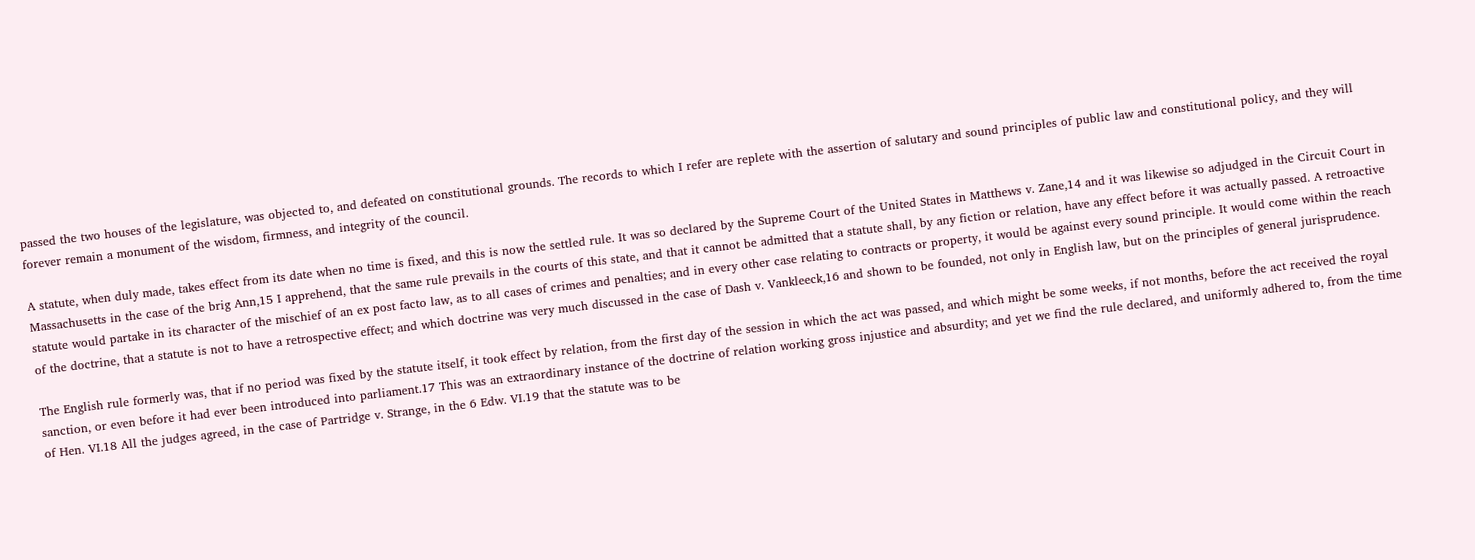passed the two houses of the legislature, was objected to, and defeated on constitutional grounds. The records to which I refer are replete with the assertion of salutary and sound principles of public law and constitutional policy, and they will forever remain a monument of the wisdom, firmness, and integrity of the council.

A statute, when duly made, takes effect from its date when no time is fixed, and this is now the settled rule. It was so declared by the Supreme Court of the United States in Matthews v. Zane,14 and it was likewise so adjudged in the Circuit Court in Massachusetts in the case of the brig Ann,15 I apprehend, that the same rule prevails in the courts of this state, and that it cannot be admitted that a statute shall, by any fiction or relation, have any effect before it was actually passed. A retroactive statute would partake in its character of the mischief of an ex post facto law, as to all cases of crimes and penalties; and in every other case relating to contracts or property, it would be against every sound principle. It would come within the reach of the doctrine, that a statute is not to have a retrospective effect; and which doctrine was very much discussed in the case of Dash v. Vankleeck,16 and shown to be founded, not only in English law, but on the principles of general jurisprudence.

The English rule formerly was, that if no period was fixed by the statute itself, it took effect by relation, from the first day of the session in which the act was passed, and which might be some weeks, if not months, before the act received the royal sanction, or even before it had ever been introduced into parliament.17 This was an extraordinary instance of the doctrine of relation working gross injustice and absurdity; and yet we find the rule declared, and uniformly adhered to, from the time of Hen. VI.18 All the judges agreed, in the case of Partridge v. Strange, in the 6 Edw. VI.19 that the statute was to be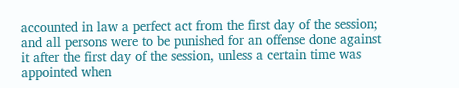accounted in law a perfect act from the first day of the session; and all persons were to be punished for an offense done against it after the first day of the session, unless a certain time was appointed when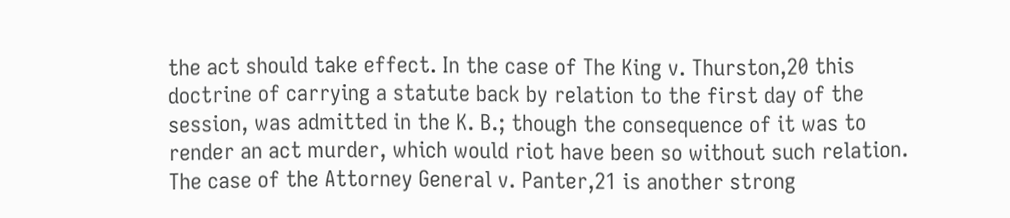the act should take effect. In the case of The King v. Thurston,20 this doctrine of carrying a statute back by relation to the first day of the session, was admitted in the K. B.; though the consequence of it was to render an act murder, which would riot have been so without such relation. The case of the Attorney General v. Panter,21 is another strong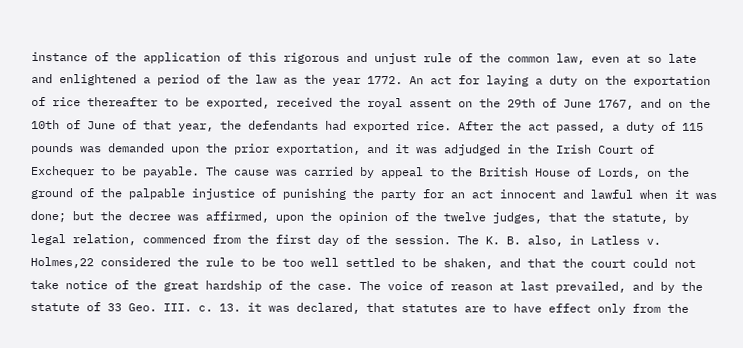instance of the application of this rigorous and unjust rule of the common law, even at so late and enlightened a period of the law as the year 1772. An act for laying a duty on the exportation of rice thereafter to be exported, received the royal assent on the 29th of June 1767, and on the 10th of June of that year, the defendants had exported rice. After the act passed, a duty of 115 pounds was demanded upon the prior exportation, and it was adjudged in the Irish Court of Exchequer to be payable. The cause was carried by appeal to the British House of Lords, on the ground of the palpable injustice of punishing the party for an act innocent and lawful when it was done; but the decree was affirmed, upon the opinion of the twelve judges, that the statute, by legal relation, commenced from the first day of the session. The K. B. also, in Latless v. Holmes,22 considered the rule to be too well settled to be shaken, and that the court could not take notice of the great hardship of the case. The voice of reason at last prevailed, and by the statute of 33 Geo. III. c. 13. it was declared, that statutes are to have effect only from the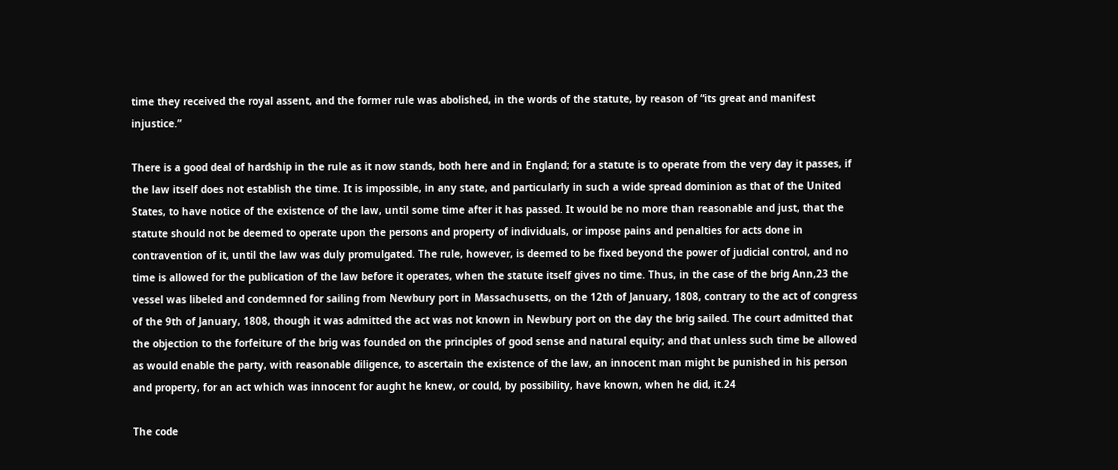time they received the royal assent, and the former rule was abolished, in the words of the statute, by reason of “its great and manifest injustice.”

There is a good deal of hardship in the rule as it now stands, both here and in England; for a statute is to operate from the very day it passes, if the law itself does not establish the time. It is impossible, in any state, and particularly in such a wide spread dominion as that of the United States, to have notice of the existence of the law, until some time after it has passed. It would be no more than reasonable and just, that the statute should not be deemed to operate upon the persons and property of individuals, or impose pains and penalties for acts done in contravention of it, until the law was duly promulgated. The rule, however, is deemed to be fixed beyond the power of judicial control, and no time is allowed for the publication of the law before it operates, when the statute itself gives no time. Thus, in the case of the brig Ann,23 the vessel was libeled and condemned for sailing from Newbury port in Massachusetts, on the 12th of January, 1808, contrary to the act of congress of the 9th of January, 1808, though it was admitted the act was not known in Newbury port on the day the brig sailed. The court admitted that the objection to the forfeiture of the brig was founded on the principles of good sense and natural equity; and that unless such time be allowed as would enable the party, with reasonable diligence, to ascertain the existence of the law, an innocent man might be punished in his person and property, for an act which was innocent for aught he knew, or could, by possibility, have known, when he did, it.24

The code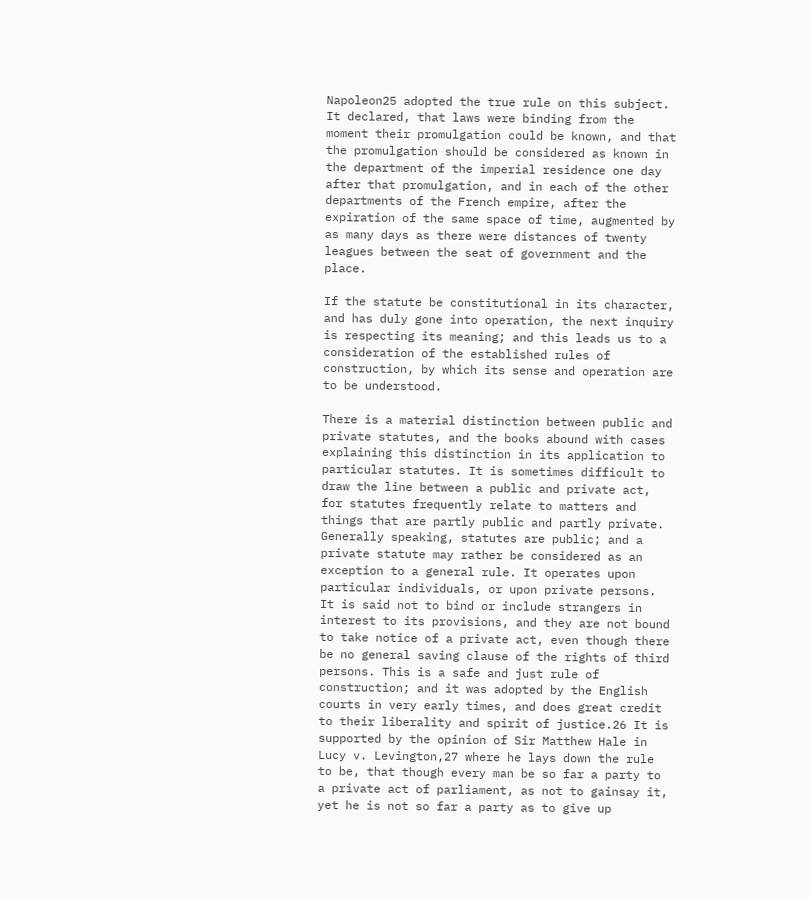Napoleon25 adopted the true rule on this subject. It declared, that laws were binding from the moment their promulgation could be known, and that the promulgation should be considered as known in the department of the imperial residence one day after that promulgation, and in each of the other departments of the French empire, after the expiration of the same space of time, augmented by as many days as there were distances of twenty leagues between the seat of government and the place.

If the statute be constitutional in its character, and has duly gone into operation, the next inquiry is respecting its meaning; and this leads us to a consideration of the established rules of construction, by which its sense and operation are to be understood.

There is a material distinction between public and private statutes, and the books abound with cases explaining this distinction in its application to particular statutes. It is sometimes difficult to draw the line between a public and private act, for statutes frequently relate to matters and things that are partly public and partly private. Generally speaking, statutes are public; and a private statute may rather be considered as an exception to a general rule. It operates upon particular individuals, or upon private persons. It is said not to bind or include strangers in interest to its provisions, and they are not bound to take notice of a private act, even though there be no general saving clause of the rights of third persons. This is a safe and just rule of construction; and it was adopted by the English courts in very early times, and does great credit to their liberality and spirit of justice.26 It is supported by the opinion of Sir Matthew Hale in Lucy v. Levington,27 where he lays down the rule to be, that though every man be so far a party to a private act of parliament, as not to gainsay it, yet he is not so far a party as to give up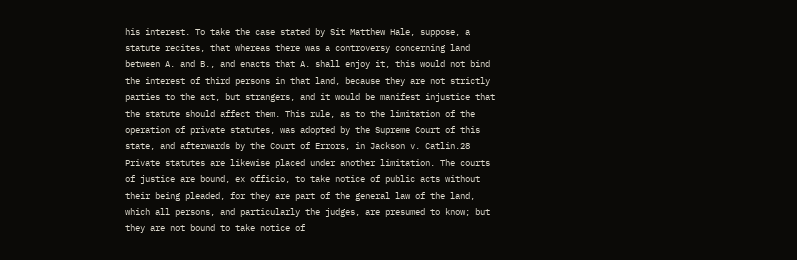his interest. To take the case stated by Sit Matthew Hale, suppose, a statute recites, that whereas there was a controversy concerning land between A. and B., and enacts that A. shall enjoy it, this would not bind the interest of third persons in that land, because they are not strictly parties to the act, but strangers, and it would be manifest injustice that the statute should affect them. This rule, as to the limitation of the operation of private statutes, was adopted by the Supreme Court of this state, and afterwards by the Court of Errors, in Jackson v. Catlin.28 Private statutes are likewise placed under another limitation. The courts of justice are bound, ex officio, to take notice of public acts without their being pleaded, for they are part of the general law of the land, which all persons, and particularly the judges, are presumed to know; but they are not bound to take notice of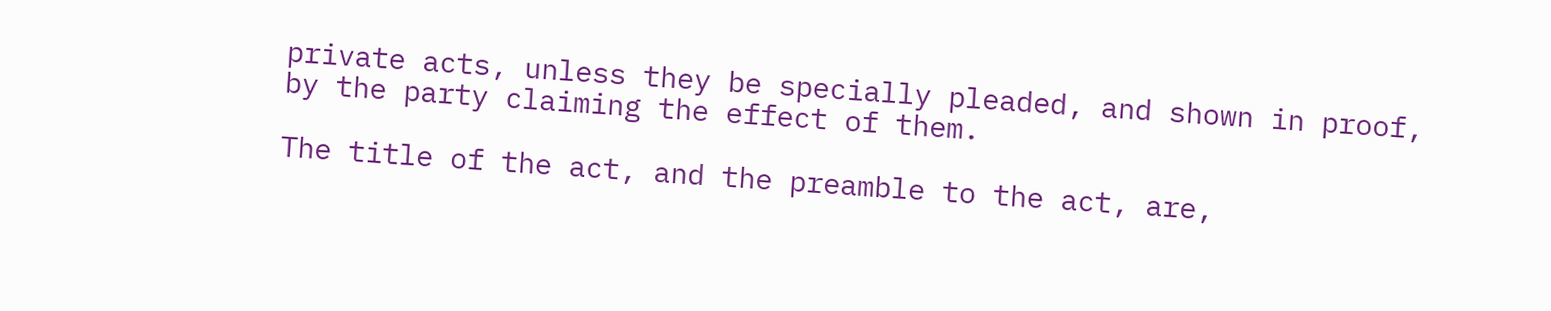private acts, unless they be specially pleaded, and shown in proof, by the party claiming the effect of them.

The title of the act, and the preamble to the act, are,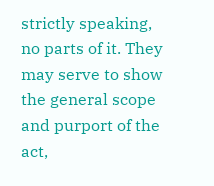strictly speaking, no parts of it. They may serve to show the general scope and purport of the act,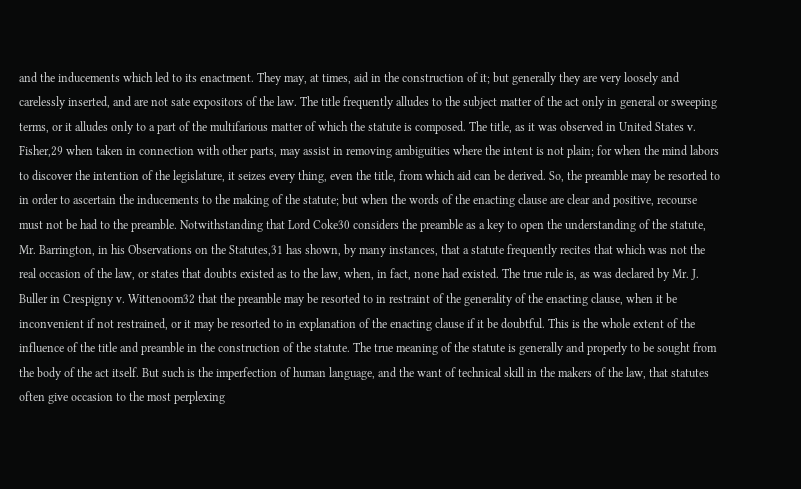and the inducements which led to its enactment. They may, at times, aid in the construction of it; but generally they are very loosely and carelessly inserted, and are not sate expositors of the law. The title frequently alludes to the subject matter of the act only in general or sweeping terms, or it alludes only to a part of the multifarious matter of which the statute is composed. The title, as it was observed in United States v. Fisher,29 when taken in connection with other parts, may assist in removing ambiguities where the intent is not plain; for when the mind labors to discover the intention of the legislature, it seizes every thing, even the title, from which aid can be derived. So, the preamble may be resorted to in order to ascertain the inducements to the making of the statute; but when the words of the enacting clause are clear and positive, recourse must not be had to the preamble. Notwithstanding that Lord Coke30 considers the preamble as a key to open the understanding of the statute, Mr. Barrington, in his Observations on the Statutes,31 has shown, by many instances, that a statute frequently recites that which was not the real occasion of the law, or states that doubts existed as to the law, when, in fact, none had existed. The true rule is, as was declared by Mr. J. Buller in Crespigny v. Wittenoom32 that the preamble may be resorted to in restraint of the generality of the enacting clause, when it be inconvenient if not restrained, or it may be resorted to in explanation of the enacting clause if it be doubtful. This is the whole extent of the influence of the title and preamble in the construction of the statute. The true meaning of the statute is generally and properly to be sought from the body of the act itself. But such is the imperfection of human language, and the want of technical skill in the makers of the law, that statutes often give occasion to the most perplexing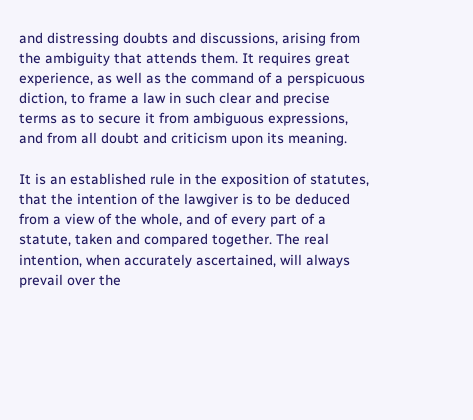and distressing doubts and discussions, arising from the ambiguity that attends them. It requires great experience, as well as the command of a perspicuous diction, to frame a law in such clear and precise terms as to secure it from ambiguous expressions, and from all doubt and criticism upon its meaning.

It is an established rule in the exposition of statutes, that the intention of the lawgiver is to be deduced from a view of the whole, and of every part of a statute, taken and compared together. The real intention, when accurately ascertained, will always prevail over the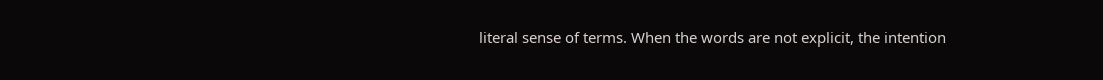literal sense of terms. When the words are not explicit, the intention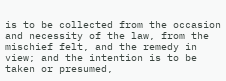is to be collected from the occasion and necessity of the law, from the mischief felt, and the remedy in view; and the intention is to be taken or presumed,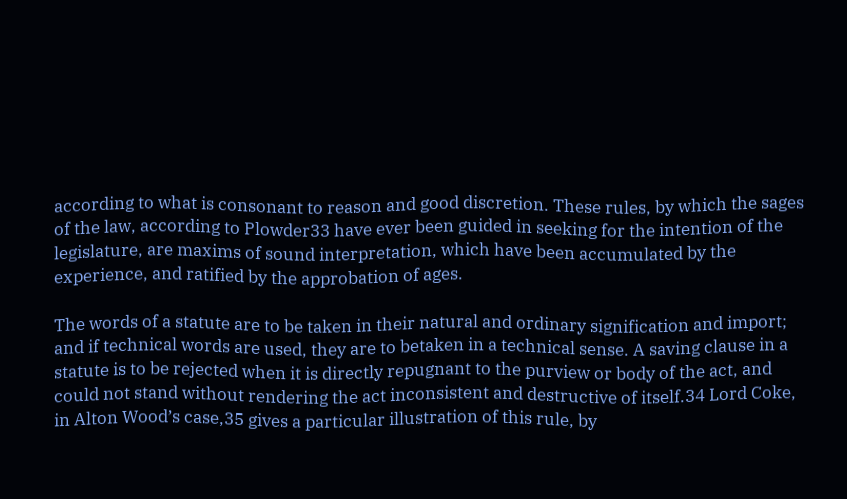according to what is consonant to reason and good discretion. These rules, by which the sages of the law, according to Plowder33 have ever been guided in seeking for the intention of the legislature, are maxims of sound interpretation, which have been accumulated by the experience, and ratified by the approbation of ages.

The words of a statute are to be taken in their natural and ordinary signification and import; and if technical words are used, they are to betaken in a technical sense. A saving clause in a statute is to be rejected when it is directly repugnant to the purview or body of the act, and could not stand without rendering the act inconsistent and destructive of itself.34 Lord Coke, in Alton Wood’s case,35 gives a particular illustration of this rule, by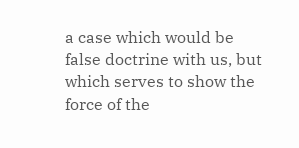a case which would be false doctrine with us, but which serves to show the force of the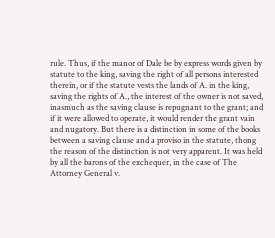rule. Thus, if the manor of Dale be by express words given by statute to the king, saving the right of all persons interested therein, or if the statute vests the lands of A. in the king, saving the rights of A., the interest of the owner is not saved, inasmuch as the saving clause is repugnant to the grant; and if it were allowed to operate, it would render the grant vain and nugatory. But there is a distinction in some of the books between a saving clause and a proviso in the statute, thong the reason of the distinction is not very apparent. It was held by all the barons of the exchequer, in the case of The Attorney General v.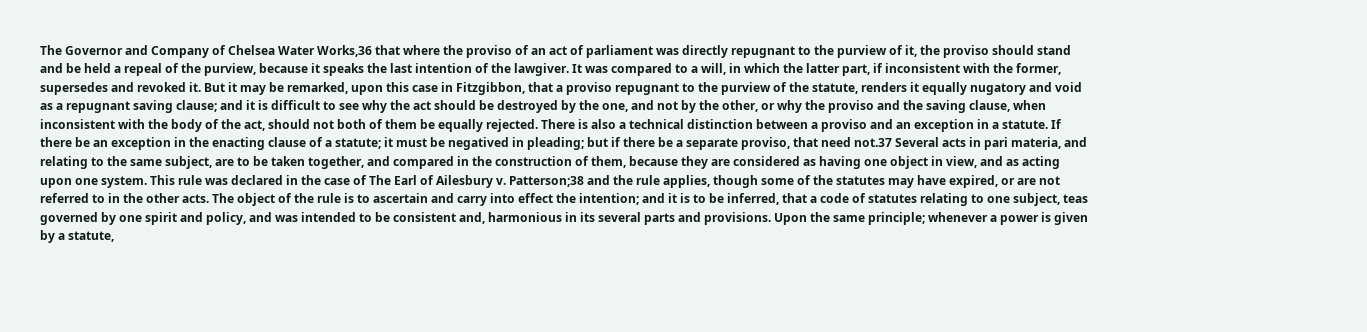The Governor and Company of Chelsea Water Works,36 that where the proviso of an act of parliament was directly repugnant to the purview of it, the proviso should stand and be held a repeal of the purview, because it speaks the last intention of the lawgiver. It was compared to a will, in which the latter part, if inconsistent with the former, supersedes and revoked it. But it may be remarked, upon this case in Fitzgibbon, that a proviso repugnant to the purview of the statute, renders it equally nugatory and void as a repugnant saving clause; and it is difficult to see why the act should be destroyed by the one, and not by the other, or why the proviso and the saving clause, when inconsistent with the body of the act, should not both of them be equally rejected. There is also a technical distinction between a proviso and an exception in a statute. If there be an exception in the enacting clause of a statute; it must be negatived in pleading; but if there be a separate proviso, that need not.37 Several acts in pari materia, and relating to the same subject, are to be taken together, and compared in the construction of them, because they are considered as having one object in view, and as acting upon one system. This rule was declared in the case of The Earl of Ailesbury v. Patterson;38 and the rule applies, though some of the statutes may have expired, or are not referred to in the other acts. The object of the rule is to ascertain and carry into effect the intention; and it is to be inferred, that a code of statutes relating to one subject, teas governed by one spirit and policy, and was intended to be consistent and, harmonious in its several parts and provisions. Upon the same principle; whenever a power is given by a statute,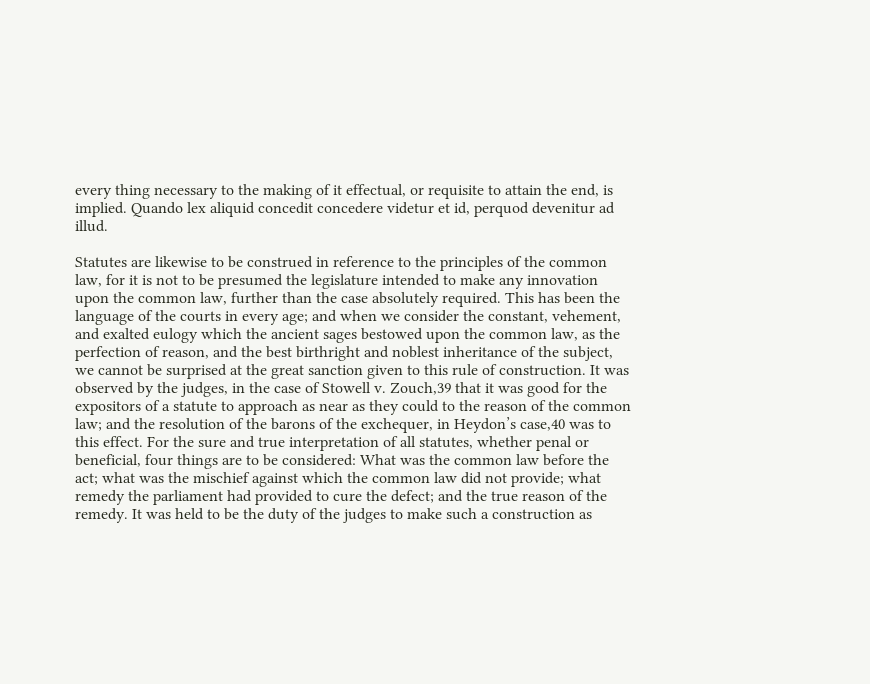every thing necessary to the making of it effectual, or requisite to attain the end, is implied. Quando lex aliquid concedit concedere videtur et id, perquod devenitur ad illud.

Statutes are likewise to be construed in reference to the principles of the common law, for it is not to be presumed the legislature intended to make any innovation upon the common law, further than the case absolutely required. This has been the language of the courts in every age; and when we consider the constant, vehement, and exalted eulogy which the ancient sages bestowed upon the common law, as the perfection of reason, and the best birthright and noblest inheritance of the subject, we cannot be surprised at the great sanction given to this rule of construction. It was observed by the judges, in the case of Stowell v. Zouch,39 that it was good for the expositors of a statute to approach as near as they could to the reason of the common law; and the resolution of the barons of the exchequer, in Heydon’s case,40 was to this effect. For the sure and true interpretation of all statutes, whether penal or beneficial, four things are to be considered: What was the common law before the act; what was the mischief against which the common law did not provide; what remedy the parliament had provided to cure the defect; and the true reason of the remedy. It was held to be the duty of the judges to make such a construction as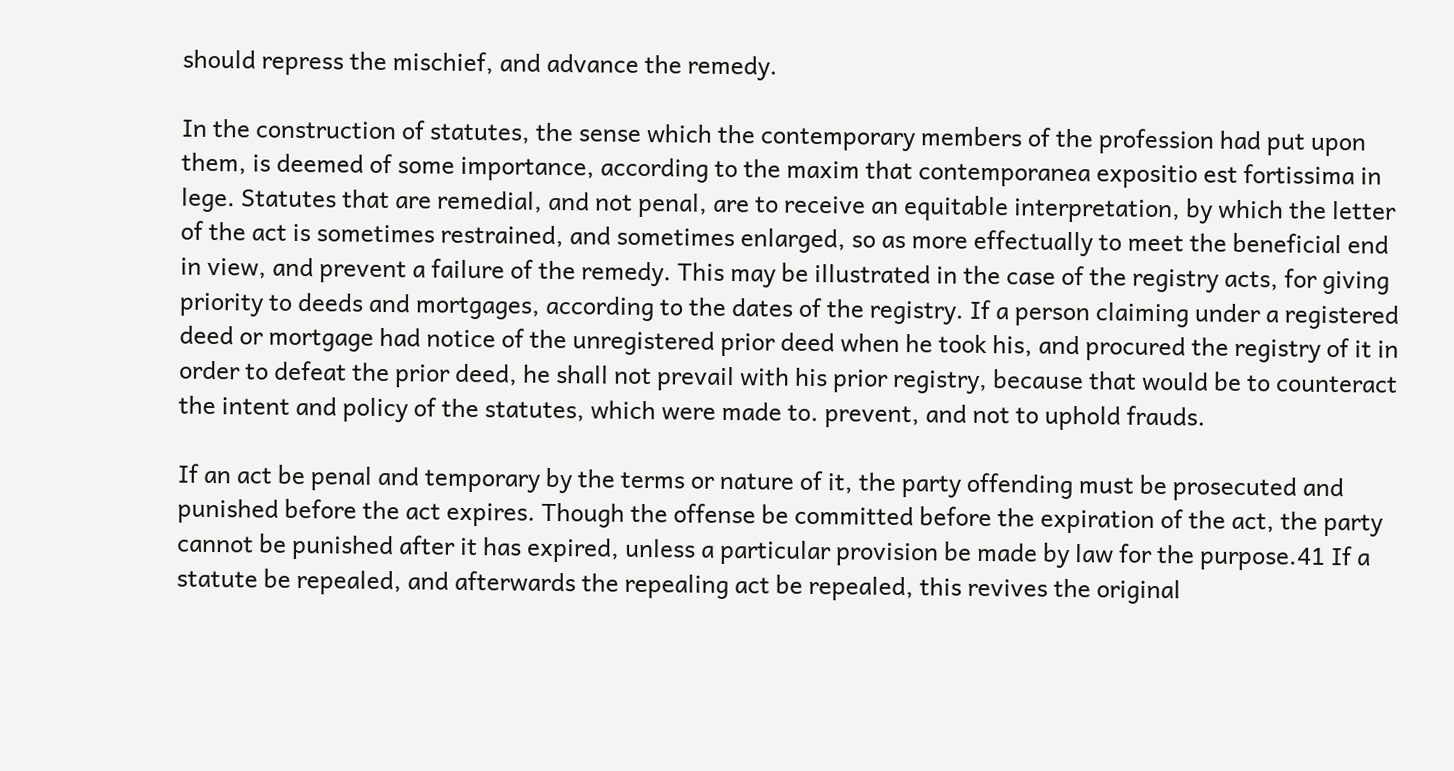should repress the mischief, and advance the remedy.

In the construction of statutes, the sense which the contemporary members of the profession had put upon them, is deemed of some importance, according to the maxim that contemporanea expositio est fortissima in lege. Statutes that are remedial, and not penal, are to receive an equitable interpretation, by which the letter of the act is sometimes restrained, and sometimes enlarged, so as more effectually to meet the beneficial end in view, and prevent a failure of the remedy. This may be illustrated in the case of the registry acts, for giving priority to deeds and mortgages, according to the dates of the registry. If a person claiming under a registered deed or mortgage had notice of the unregistered prior deed when he took his, and procured the registry of it in order to defeat the prior deed, he shall not prevail with his prior registry, because that would be to counteract the intent and policy of the statutes, which were made to. prevent, and not to uphold frauds.

If an act be penal and temporary by the terms or nature of it, the party offending must be prosecuted and punished before the act expires. Though the offense be committed before the expiration of the act, the party cannot be punished after it has expired, unless a particular provision be made by law for the purpose.41 If a statute be repealed, and afterwards the repealing act be repealed, this revives the original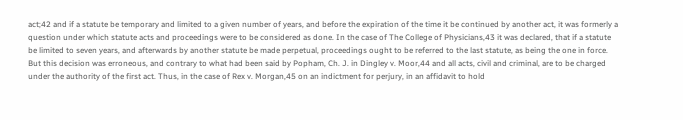act;42 and if a statute be temporary and limited to a given number of years, and before the expiration of the time it be continued by another act, it was formerly a question under which statute acts and proceedings were to be considered as done. In the case of The College of Physicians,43 it was declared, that if a statute be limited to seven years, and afterwards by another statute be made perpetual, proceedings ought to be referred to the last statute, as being the one in force. But this decision was erroneous, and contrary to what had been said by Popham, Ch. J. in Dingley v. Moor,44 and all acts, civil and criminal, are to be charged under the authority of the first act. Thus, in the case of Rex v. Morgan,45 on an indictment for perjury, in an affidavit to hold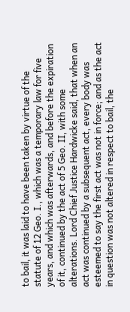to bail, it was laid to have been taken by virtue of the statute of 12 Geo. I., which was a temporary law for five years, and which was afterwards, and before the expiration of it, continued by the act of 5 Geo. II, with some alterations. Lord Chief Justice Hardwicke said, that when an act was continued by a subsequent act, every body was esteemed to say the first act was not in force; and as the act in question was not altered in respect to bail, the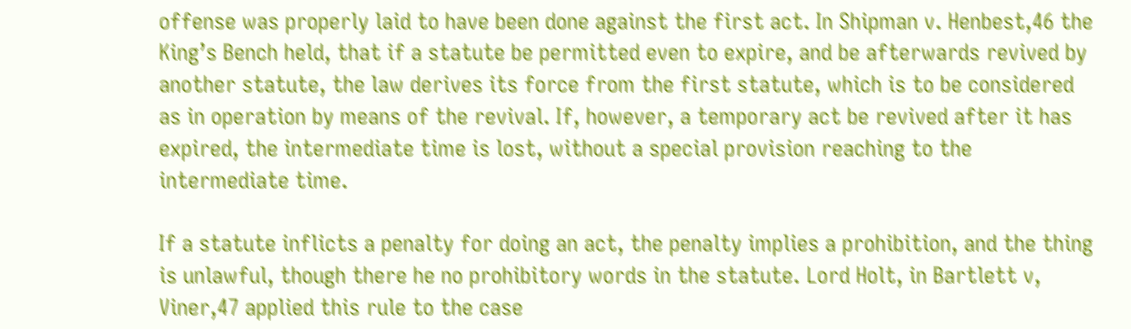offense was properly laid to have been done against the first act. In Shipman v. Henbest,46 the King’s Bench held, that if a statute be permitted even to expire, and be afterwards revived by another statute, the law derives its force from the first statute, which is to be considered as in operation by means of the revival. If, however, a temporary act be revived after it has expired, the intermediate time is lost, without a special provision reaching to the intermediate time.

If a statute inflicts a penalty for doing an act, the penalty implies a prohibition, and the thing is unlawful, though there he no prohibitory words in the statute. Lord Holt, in Bartlett v, Viner,47 applied this rule to the case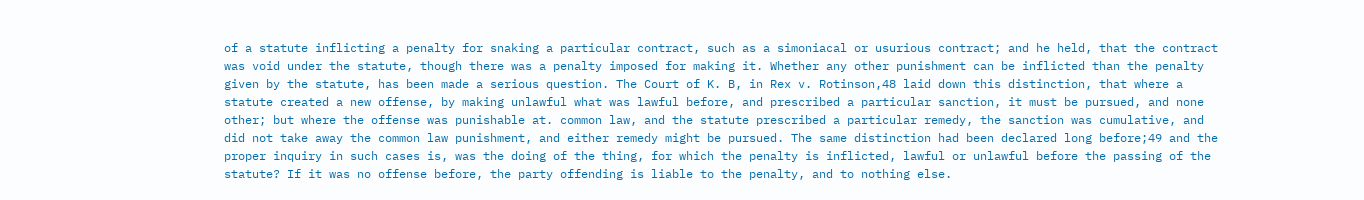of a statute inflicting a penalty for snaking a particular contract, such as a simoniacal or usurious contract; and he held, that the contract was void under the statute, though there was a penalty imposed for making it. Whether any other punishment can be inflicted than the penalty given by the statute, has been made a serious question. The Court of K. B, in Rex v. Rotinson,48 laid down this distinction, that where a statute created a new offense, by making unlawful what was lawful before, and prescribed a particular sanction, it must be pursued, and none other; but where the offense was punishable at. common law, and the statute prescribed a particular remedy, the sanction was cumulative, and did not take away the common law punishment, and either remedy might be pursued. The same distinction had been declared long before;49 and the proper inquiry in such cases is, was the doing of the thing, for which the penalty is inflicted, lawful or unlawful before the passing of the statute? If it was no offense before, the party offending is liable to the penalty, and to nothing else.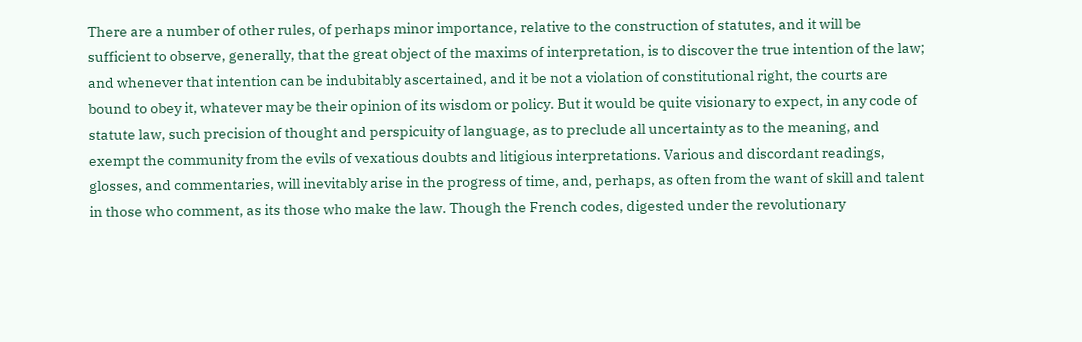There are a number of other rules, of perhaps minor importance, relative to the construction of statutes, and it will be sufficient to observe, generally, that the great object of the maxims of interpretation, is to discover the true intention of the law; and whenever that intention can be indubitably ascertained, and it be not a violation of constitutional right, the courts are bound to obey it, whatever may be their opinion of its wisdom or policy. But it would be quite visionary to expect, in any code of statute law, such precision of thought and perspicuity of language, as to preclude all uncertainty as to the meaning, and exempt the community from the evils of vexatious doubts and litigious interpretations. Various and discordant readings, glosses, and commentaries, will inevitably arise in the progress of time, and, perhaps, as often from the want of skill and talent in those who comment, as its those who make the law. Though the French codes, digested under the revolutionary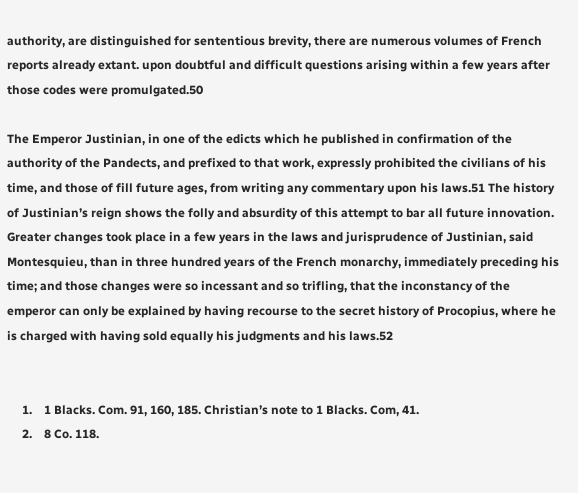authority, are distinguished for sententious brevity, there are numerous volumes of French reports already extant. upon doubtful and difficult questions arising within a few years after those codes were promulgated.50

The Emperor Justinian, in one of the edicts which he published in confirmation of the authority of the Pandects, and prefixed to that work, expressly prohibited the civilians of his time, and those of fill future ages, from writing any commentary upon his laws.51 The history of Justinian’s reign shows the folly and absurdity of this attempt to bar all future innovation. Greater changes took place in a few years in the laws and jurisprudence of Justinian, said Montesquieu, than in three hundred years of the French monarchy, immediately preceding his time; and those changes were so incessant and so trifling, that the inconstancy of the emperor can only be explained by having recourse to the secret history of Procopius, where he is charged with having sold equally his judgments and his laws.52


     1.    1 Blacks. Com. 91, 160, 185. Christian’s note to 1 Blacks. Com, 41.
     2.    8 Co. 118.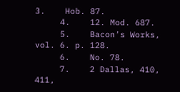3.    Hob. 87.
     4.    12. Mod. 687.
     5.    Bacon’s Works, vol. 6. p. 128.
     6.    No. 78.
     7.    2 Dallas, 410, 411,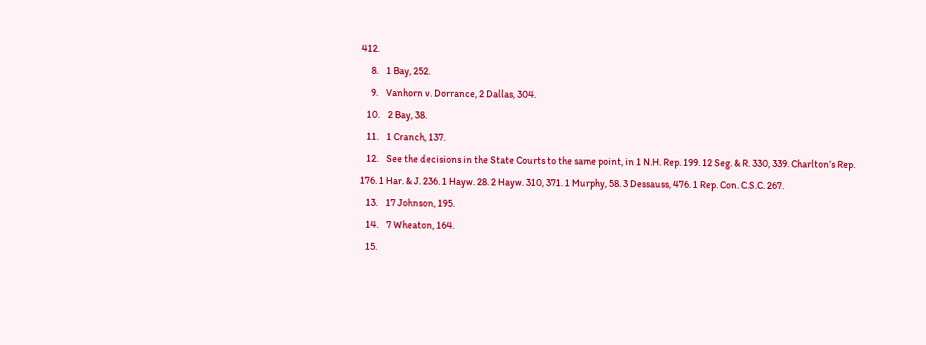412.
     8.    1 Bay, 252.
     9.    Vanhorn v. Dorrance, 2 Dallas, 304.
   10.    2 Bay, 38.
   11.    1 Cranch, 137.
   12.    See the decisions in the State Courts to the same point, in 1 N.H. Rep. 199. 12 Seg. & R. 330, 339. Charlton’s Rep. 176. 1 Har. & J. 236. 1 Hayw. 28. 2 Hayw. 310, 371. 1 Murphy, 58. 3 Dessauss, 476. 1 Rep. Con. C.S.C. 267.
   13.    17 Johnson, 195.
   14.    7 Wheaton, 164.
   15.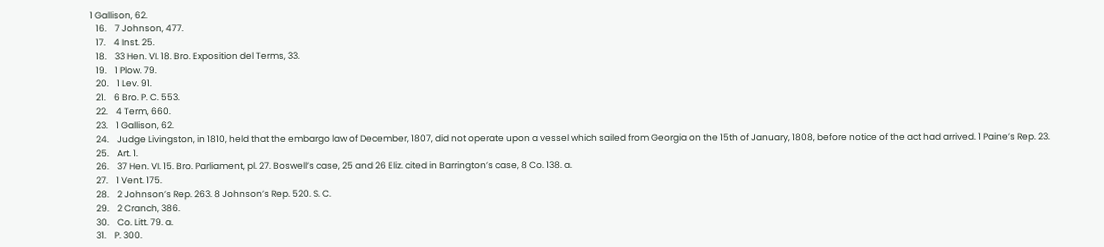1 Gallison, 62.
   16.    7 Johnson, 477.
   17.    4 Inst. 25.
   18.    33 Hen. VI. 18. Bro. Exposition del Terms, 33.
   19.    1 Plow. 79.
   20.    1 Lev. 91.
   21.    6 Bro. P. C. 553.
   22.    4 Term, 660.
   23.    1 Gallison, 62.
   24.    Judge Livingston, in 1810, held that the embargo law of December, 1807, did not operate upon a vessel which sailed from Georgia on the 15th of January, 1808, before notice of the act had arrived. 1 Paine’s Rep. 23.
   25.    Art. 1.
   26.    37 Hen. VI. 15. Bro. Parliament, pl. 27. Boswell’s case, 25 and 26 Eliz. cited in Barrington’s case, 8 Co. 138. a.
   27.    1 Vent. 175.
   28.    2 Johnson’s Rep. 263. 8 Johnson’s Rep. 520. S. C.
   29.    2 Cranch, 386.
   30.    Co. Litt. 79. a.
   31.    P. 300.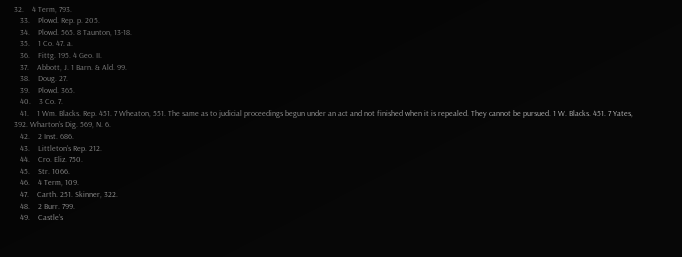32.    4 Term, 793.
   33.    Plowd. Rep. p. 205.
   34.    Plowd. 565. 8 Taunton, 13-18.
   35.    1 Co. 47. a.
   36.    Fittg. 195. 4 Geo. II.
   37.    Abbott, J. 1 Barn. & Ald. 99.
   38.    Doug. 27.
   39.    Plowd. 365.
   40.    3 Co. 7.
   41.    1 Wm. Blacks. Rep. 451. 7 Wheaton, 551. The same as to judicial proceedings begun under an act and not finished when it is repealed. They cannot be pursued. 1 W. Blacks. 451. 7 Yates, 392. Wharton’s Dig. 569, N. 6.
   42.    2 Inst. 686.
   43.    Littleton’s Rep. 212.
   44.    Cro. Eliz. 750.
   45.    Str. 1066.
   46.    4 Term, 109.
   47.    Carth. 251. Skinner, 322.
   48.    2 Burr. 799.
   49.    Castle’s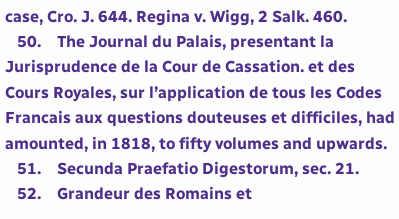case, Cro. J. 644. Regina v. Wigg, 2 Salk. 460.
   50.    The Journal du Palais, presentant la Jurisprudence de la Cour de Cassation. et des Cours Royales, sur l’application de tous les Codes Francais aux questions douteuses et difficiles, had amounted, in 1818, to fifty volumes and upwards.
   51.    Secunda Praefatio Digestorum, sec. 21.
   52.    Grandeur des Romains et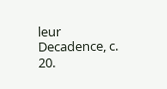leur Decadence, c. 20.